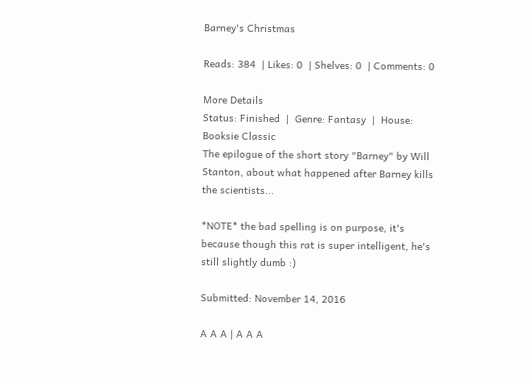Barney's Christmas

Reads: 384  | Likes: 0  | Shelves: 0  | Comments: 0

More Details
Status: Finished  |  Genre: Fantasy  |  House: Booksie Classic
The epilogue of the short story "Barney" by Will Stanton, about what happened after Barney kills the scientists...

*NOTE* the bad spelling is on purpose, it's because though this rat is super intelligent, he's still slightly dumb :)

Submitted: November 14, 2016

A A A | A A A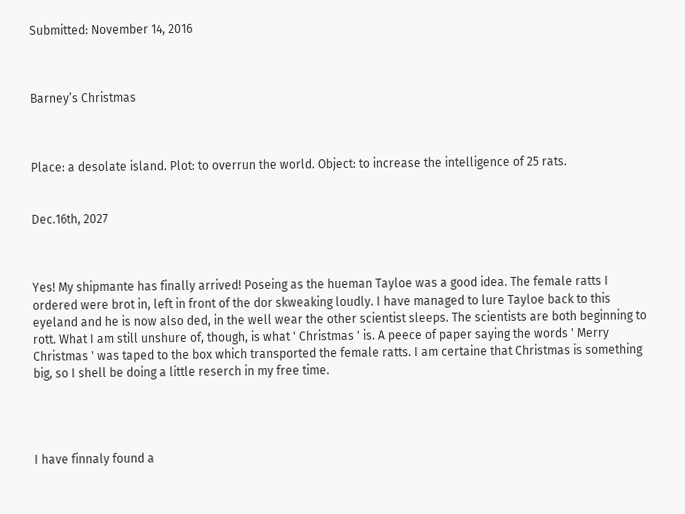Submitted: November 14, 2016



Barney’s Christmas



Place: a desolate island. Plot: to overrun the world. Object: to increase the intelligence of 25 rats.


Dec.16th, 2027



Yes! My shipmante has finally arrived! Poseing as the hueman Tayloe was a good idea. The female ratts I ordered were brot in, left in front of the dor skweaking loudly. I have managed to lure Tayloe back to this eyeland and he is now also ded, in the well wear the other scientist sleeps. The scientists are both beginning to rott. What I am still unshure of, though, is what ' Christmas ' is. A peece of paper saying the words ' Merry Christmas ' was taped to the box which transported the female ratts. I am certaine that Christmas is something big, so I shell be doing a little reserch in my free time.




I have finnaly found a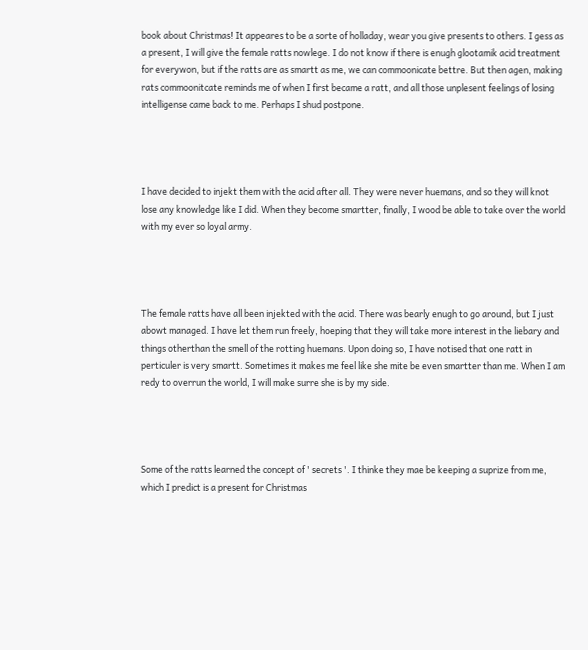book about Christmas! It appeares to be a sorte of holladay, wear you give presents to others. I gess as a present, I will give the female ratts nowlege. I do not know if there is enugh glootamik acid treatment for everywon, but if the ratts are as smartt as me, we can commoonicate bettre. But then agen, making rats commoonitcate reminds me of when I first became a ratt, and all those unplesent feelings of losing intelligense came back to me. Perhaps I shud postpone.




I have decided to injekt them with the acid after all. They were never huemans, and so they will knot lose any knowledge like I did. When they become smartter, finally, I wood be able to take over the world with my ever so loyal army.




The female ratts have all been injekted with the acid. There was bearly enugh to go around, but I just abowt managed. I have let them run freely, hoeping that they will take more interest in the liebary and things otherthan the smell of the rotting huemans. Upon doing so, I have notised that one ratt in perticuler is very smartt. Sometimes it makes me feel like she mite be even smartter than me. When I am redy to overrun the world, I will make surre she is by my side.




Some of the ratts learned the concept of ' secrets '. I thinke they mae be keeping a suprize from me, which I predict is a present for Christmas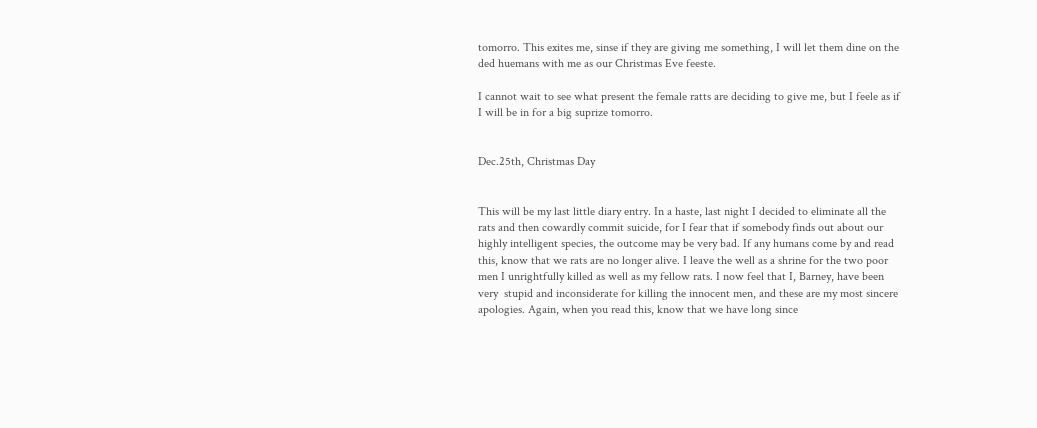tomorro. This exites me, sinse if they are giving me something, I will let them dine on the ded huemans with me as our Christmas Eve feeste.

I cannot wait to see what present the female ratts are deciding to give me, but I feele as if I will be in for a big suprize tomorro.


Dec.25th, Christmas Day


This will be my last little diary entry. In a haste, last night I decided to eliminate all the rats and then cowardly commit suicide, for I fear that if somebody finds out about our highly intelligent species, the outcome may be very bad. If any humans come by and read this, know that we rats are no longer alive. I leave the well as a shrine for the two poor men I unrightfully killed as well as my fellow rats. I now feel that I, Barney, have been very  stupid and inconsiderate for killing the innocent men, and these are my most sincere apologies. Again, when you read this, know that we have long since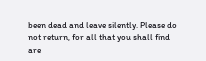been dead and leave silently. Please do not return, for all that you shall find are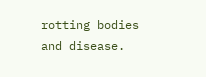rotting bodies and disease.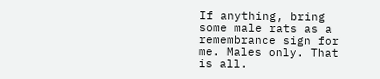If anything, bring some male rats as a remembrance sign for me. Males only. That is all.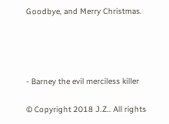Goodbye, and Merry Christmas.




- Barney the evil merciless killer

© Copyright 2018 J.Z.. All rights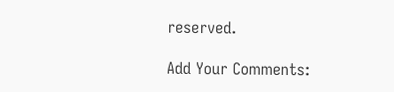reserved.

Add Your Comments: